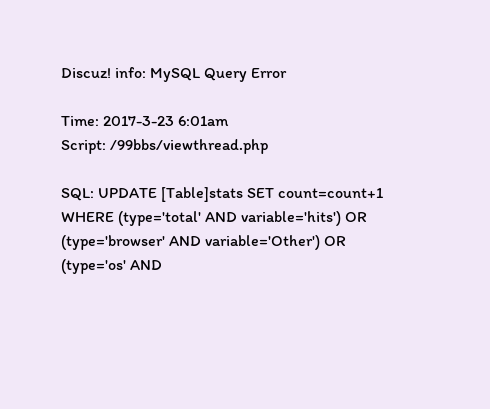Discuz! info: MySQL Query Error

Time: 2017-3-23 6:01am
Script: /99bbs/viewthread.php

SQL: UPDATE [Table]stats SET count=count+1 WHERE (type='total' AND variable='hits') OR (type='browser' AND variable='Other') OR (type='os' AND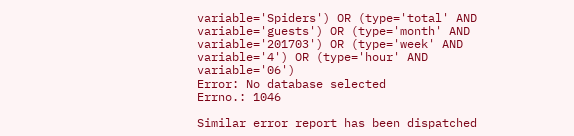variable='Spiders') OR (type='total' AND variable='guests') OR (type='month' AND variable='201703') OR (type='week' AND variable='4') OR (type='hour' AND variable='06')
Error: No database selected
Errno.: 1046

Similar error report has been dispatched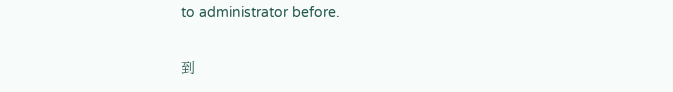to administrator before.

到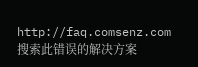http://faq.comsenz.com 搜索此错误的解决方案